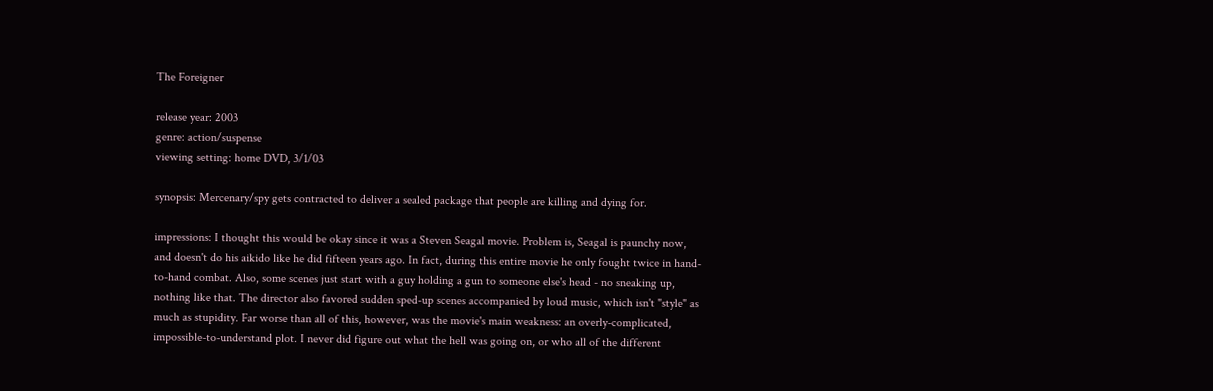The Foreigner

release year: 2003
genre: action/suspense
viewing setting: home DVD, 3/1/03

synopsis: Mercenary/spy gets contracted to deliver a sealed package that people are killing and dying for.

impressions: I thought this would be okay since it was a Steven Seagal movie. Problem is, Seagal is paunchy now, and doesn't do his aikido like he did fifteen years ago. In fact, during this entire movie he only fought twice in hand-to-hand combat. Also, some scenes just start with a guy holding a gun to someone else's head - no sneaking up, nothing like that. The director also favored sudden sped-up scenes accompanied by loud music, which isn't "style" as much as stupidity. Far worse than all of this, however, was the movie's main weakness: an overly-complicated, impossible-to-understand plot. I never did figure out what the hell was going on, or who all of the different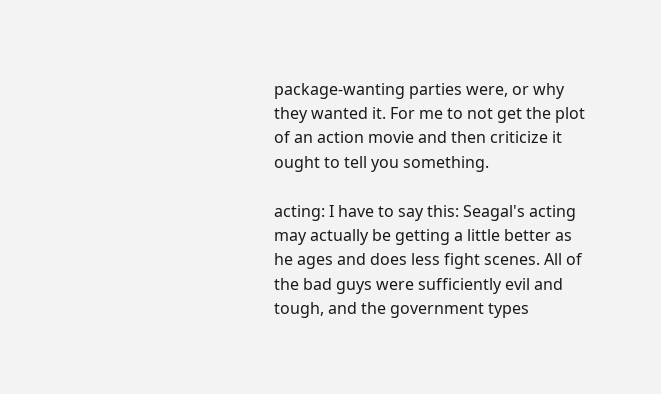package-wanting parties were, or why they wanted it. For me to not get the plot of an action movie and then criticize it ought to tell you something.

acting: I have to say this: Seagal's acting may actually be getting a little better as he ages and does less fight scenes. All of the bad guys were sufficiently evil and tough, and the government types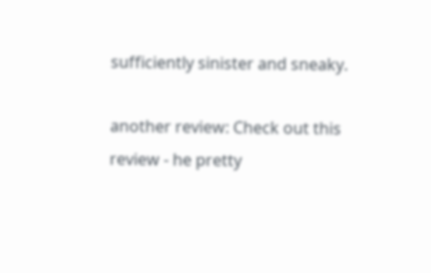sufficiently sinister and sneaky.

another review: Check out this review - he pretty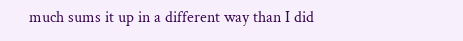much sums it up in a different way than I did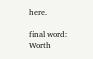here.

final word: Worth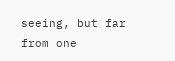seeing, but far from one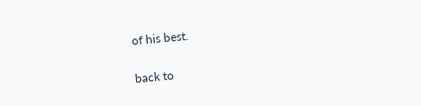of his best.

back to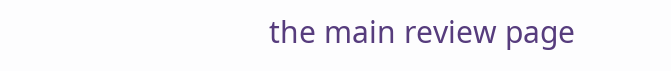the main review page